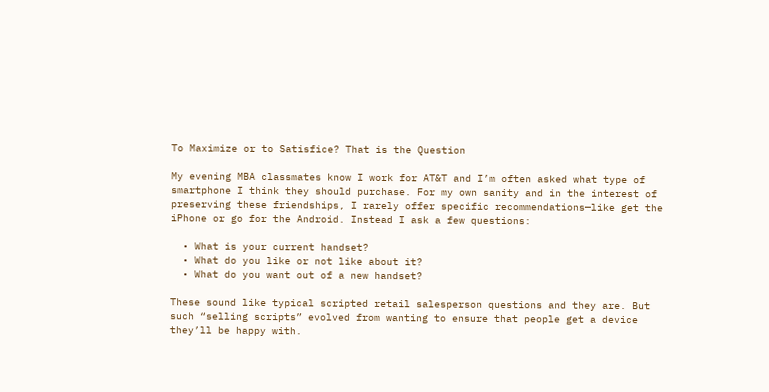To Maximize or to Satisfice? That is the Question

My evening MBA classmates know I work for AT&T and I’m often asked what type of smartphone I think they should purchase. For my own sanity and in the interest of preserving these friendships, I rarely offer specific recommendations—like get the iPhone or go for the Android. Instead I ask a few questions:

  • What is your current handset?
  • What do you like or not like about it?
  • What do you want out of a new handset?

These sound like typical scripted retail salesperson questions and they are. But such “selling scripts” evolved from wanting to ensure that people get a device they’ll be happy with.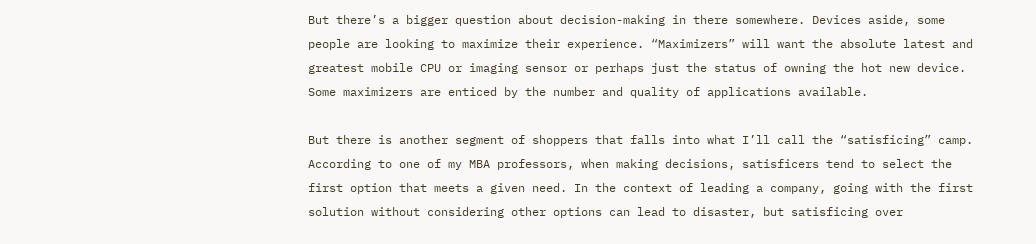But there’s a bigger question about decision-making in there somewhere. Devices aside, some people are looking to maximize their experience. “Maximizers” will want the absolute latest and greatest mobile CPU or imaging sensor or perhaps just the status of owning the hot new device. Some maximizers are enticed by the number and quality of applications available.

But there is another segment of shoppers that falls into what I’ll call the “satisficing” camp. According to one of my MBA professors, when making decisions, satisficers tend to select the first option that meets a given need. In the context of leading a company, going with the first solution without considering other options can lead to disaster, but satisficing over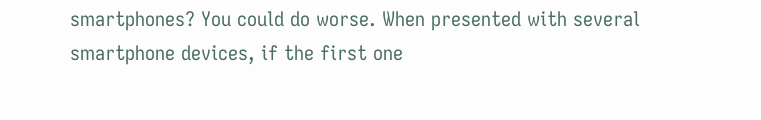smartphones? You could do worse. When presented with several smartphone devices, if the first one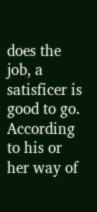does the job, a satisficer is good to go. According to his or her way of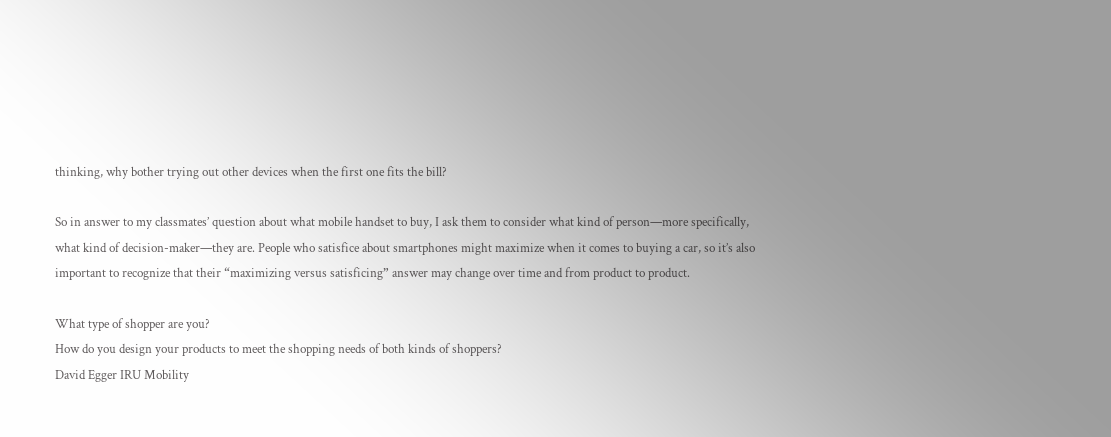thinking, why bother trying out other devices when the first one fits the bill?

So in answer to my classmates’ question about what mobile handset to buy, I ask them to consider what kind of person—more specifically, what kind of decision-maker—they are. People who satisfice about smartphones might maximize when it comes to buying a car, so it’s also important to recognize that their “maximizing versus satisficing” answer may change over time and from product to product.

What type of shopper are you?
How do you design your products to meet the shopping needs of both kinds of shoppers?
David Egger IRU Mobility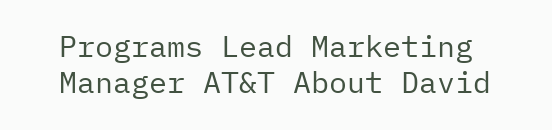Programs Lead Marketing Manager AT&T About David